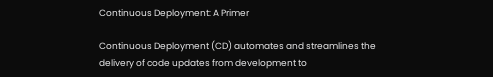Continuous Deployment: A Primer

Continuous Deployment (CD) automates and streamlines the delivery of code updates from development to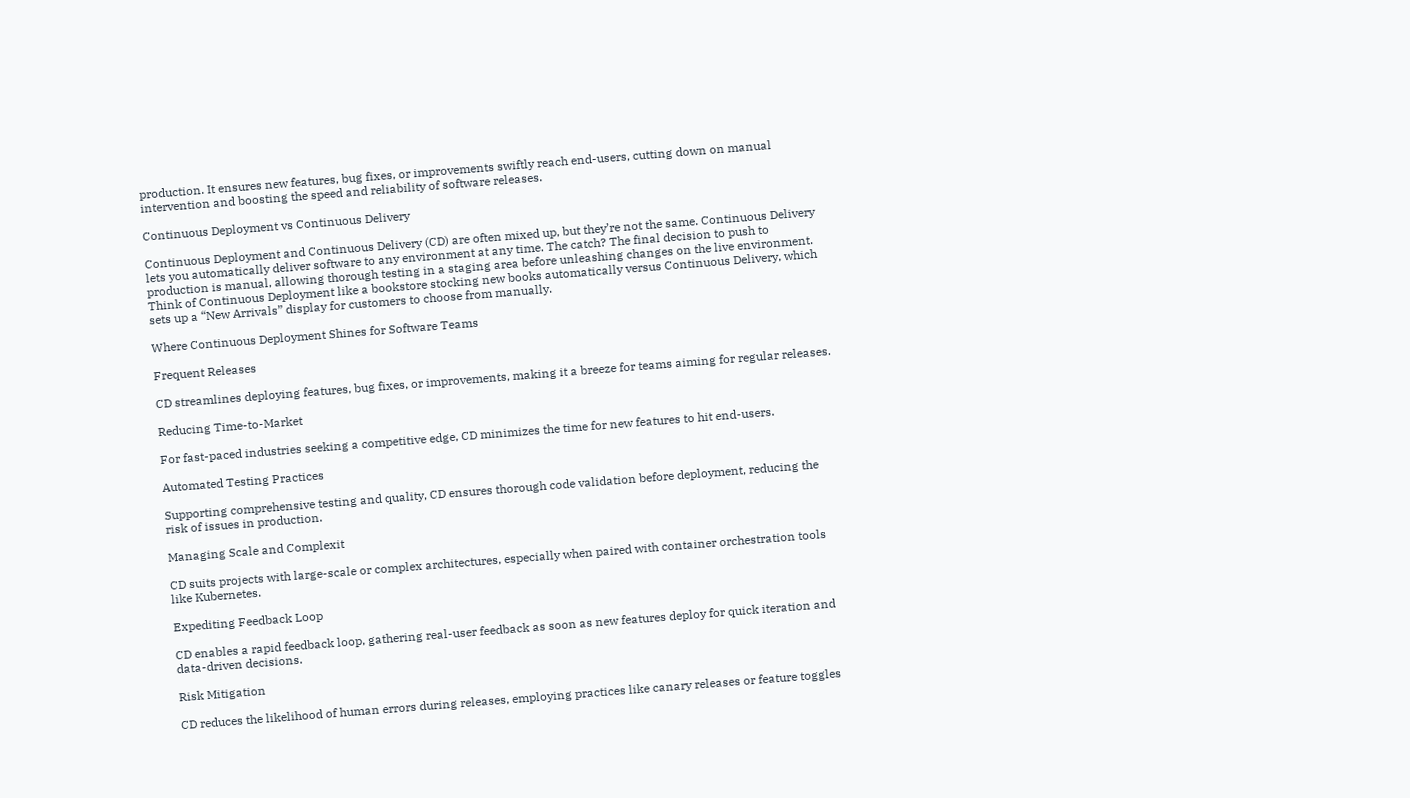production. It ensures new features, bug fixes, or improvements swiftly reach end-users, cutting down on manual intervention and boosting the speed and reliability of software releases.

Continuous Deployment vs Continuous Delivery

Continuous Deployment and Continuous Delivery (CD) are often mixed up, but they’re not the same. Continuous Delivery lets you automatically deliver software to any environment at any time. The catch? The final decision to push to production is manual, allowing thorough testing in a staging area before unleashing changes on the live environment. Think of Continuous Deployment like a bookstore stocking new books automatically versus Continuous Delivery, which sets up a “New Arrivals” display for customers to choose from manually.

Where Continuous Deployment Shines for Software Teams

Frequent Releases

CD streamlines deploying features, bug fixes, or improvements, making it a breeze for teams aiming for regular releases.

Reducing Time-to-Market

For fast-paced industries seeking a competitive edge, CD minimizes the time for new features to hit end-users.

Automated Testing Practices

Supporting comprehensive testing and quality, CD ensures thorough code validation before deployment, reducing the risk of issues in production.

Managing Scale and Complexit

CD suits projects with large-scale or complex architectures, especially when paired with container orchestration tools like Kubernetes.

Expediting Feedback Loop

CD enables a rapid feedback loop, gathering real-user feedback as soon as new features deploy for quick iteration and data-driven decisions.

Risk Mitigation

CD reduces the likelihood of human errors during releases, employing practices like canary releases or feature toggles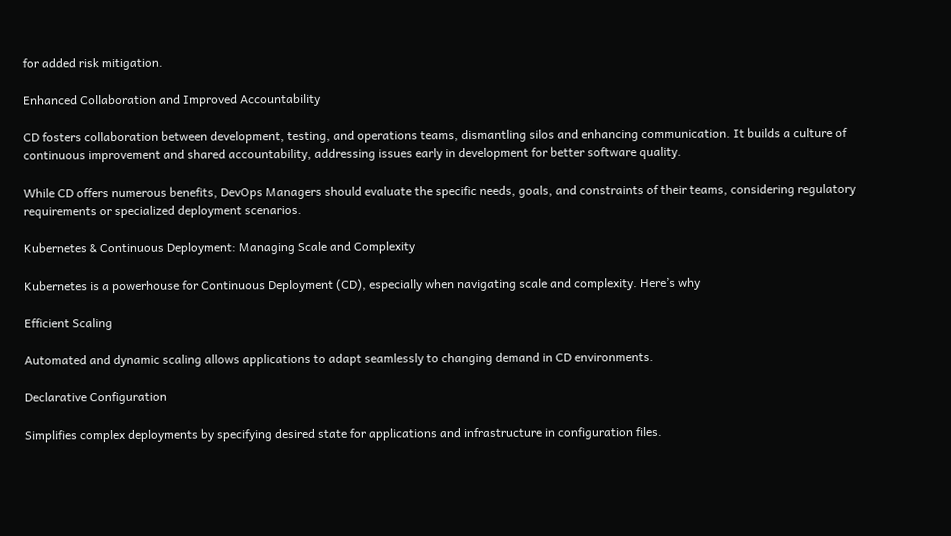for added risk mitigation.

Enhanced Collaboration and Improved Accountability

CD fosters collaboration between development, testing, and operations teams, dismantling silos and enhancing communication. It builds a culture of continuous improvement and shared accountability, addressing issues early in development for better software quality.

While CD offers numerous benefits, DevOps Managers should evaluate the specific needs, goals, and constraints of their teams, considering regulatory requirements or specialized deployment scenarios.

Kubernetes & Continuous Deployment: Managing Scale and Complexity

Kubernetes is a powerhouse for Continuous Deployment (CD), especially when navigating scale and complexity. Here’s why

Efficient Scaling

Automated and dynamic scaling allows applications to adapt seamlessly to changing demand in CD environments.

Declarative Configuration

Simplifies complex deployments by specifying desired state for applications and infrastructure in configuration files.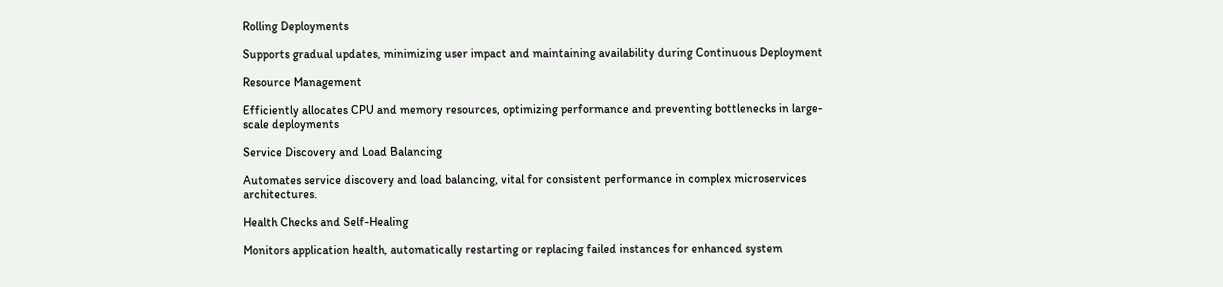Rolling Deployments

Supports gradual updates, minimizing user impact and maintaining availability during Continuous Deployment

Resource Management

Efficiently allocates CPU and memory resources, optimizing performance and preventing bottlenecks in large-scale deployments

Service Discovery and Load Balancing

Automates service discovery and load balancing, vital for consistent performance in complex microservices architectures.

Health Checks and Self-Healing

Monitors application health, automatically restarting or replacing failed instances for enhanced system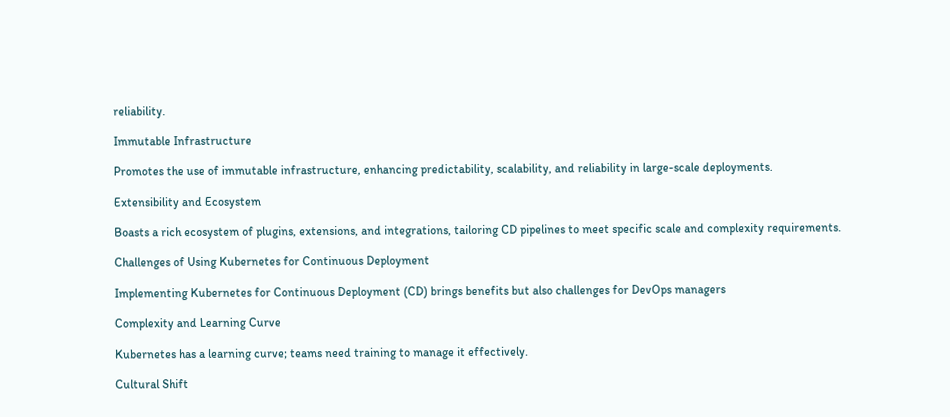reliability.

Immutable Infrastructure

Promotes the use of immutable infrastructure, enhancing predictability, scalability, and reliability in large-scale deployments.

Extensibility and Ecosystem

Boasts a rich ecosystem of plugins, extensions, and integrations, tailoring CD pipelines to meet specific scale and complexity requirements.

Challenges of Using Kubernetes for Continuous Deployment

Implementing Kubernetes for Continuous Deployment (CD) brings benefits but also challenges for DevOps managers

Complexity and Learning Curve

Kubernetes has a learning curve; teams need training to manage it effectively.

Cultural Shift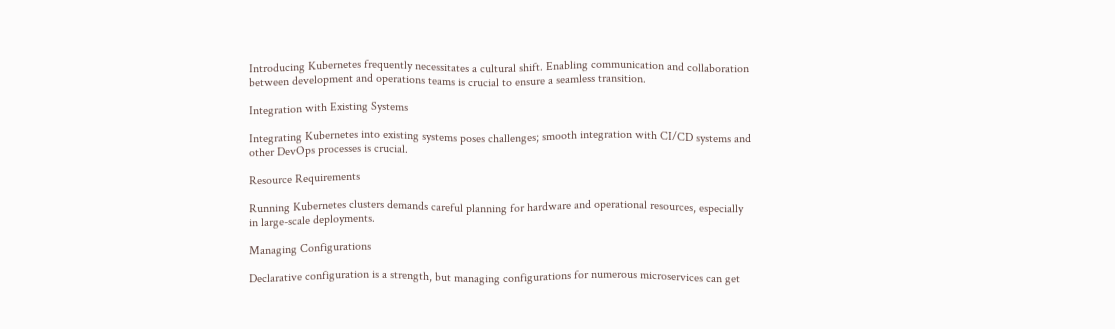Introducing Kubernetes frequently necessitates a cultural shift. Enabling communication and collaboration between development and operations teams is crucial to ensure a seamless transition.

Integration with Existing Systems

Integrating Kubernetes into existing systems poses challenges; smooth integration with CI/CD systems and other DevOps processes is crucial.

Resource Requirements

Running Kubernetes clusters demands careful planning for hardware and operational resources, especially in large-scale deployments.

Managing Configurations

Declarative configuration is a strength, but managing configurations for numerous microservices can get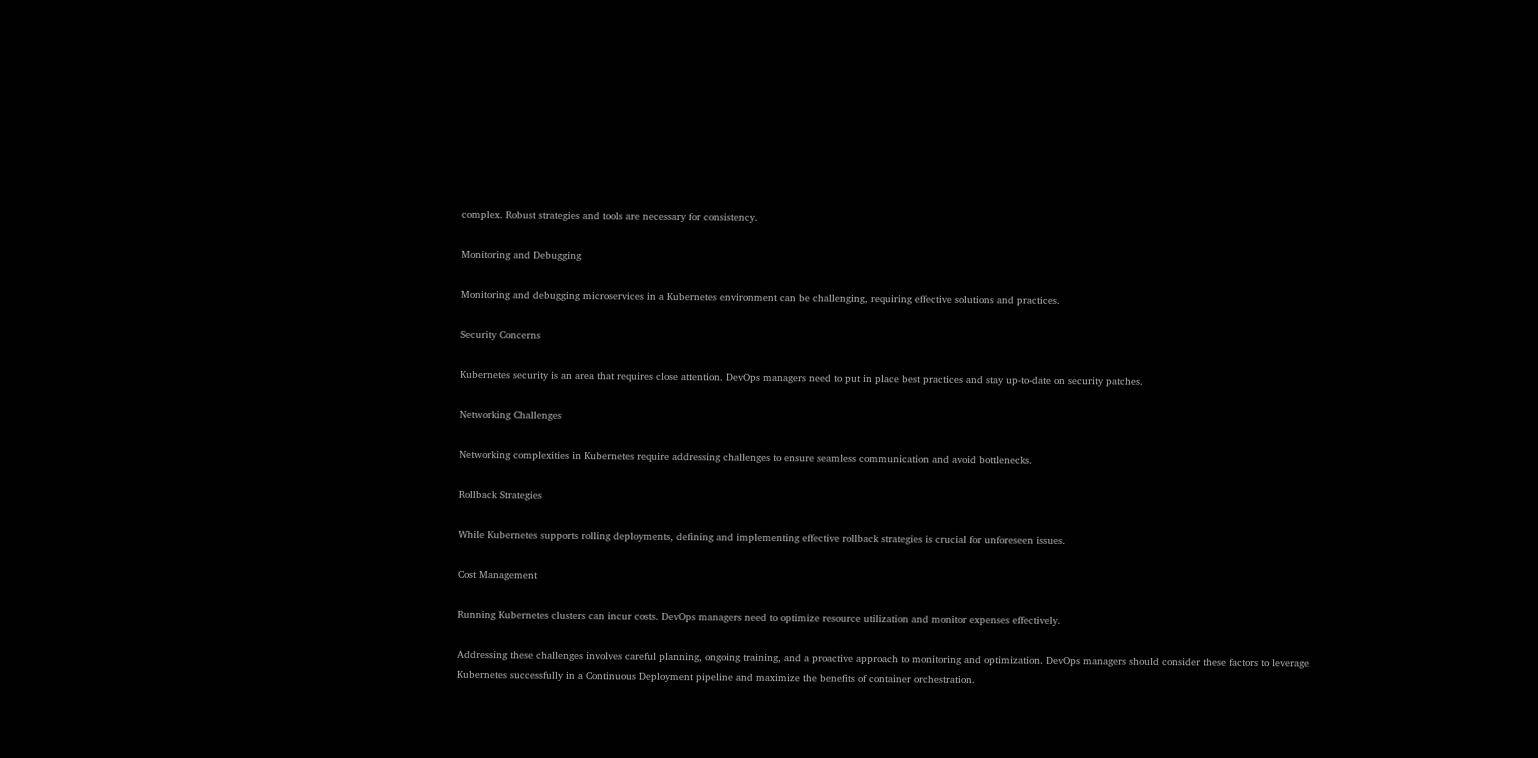complex. Robust strategies and tools are necessary for consistency.

Monitoring and Debugging

Monitoring and debugging microservices in a Kubernetes environment can be challenging, requiring effective solutions and practices.

Security Concerns

Kubernetes security is an area that requires close attention. DevOps managers need to put in place best practices and stay up-to-date on security patches.

Networking Challenges

Networking complexities in Kubernetes require addressing challenges to ensure seamless communication and avoid bottlenecks.

Rollback Strategies

While Kubernetes supports rolling deployments, defining and implementing effective rollback strategies is crucial for unforeseen issues.

Cost Management

Running Kubernetes clusters can incur costs. DevOps managers need to optimize resource utilization and monitor expenses effectively.

Addressing these challenges involves careful planning, ongoing training, and a proactive approach to monitoring and optimization. DevOps managers should consider these factors to leverage Kubernetes successfully in a Continuous Deployment pipeline and maximize the benefits of container orchestration.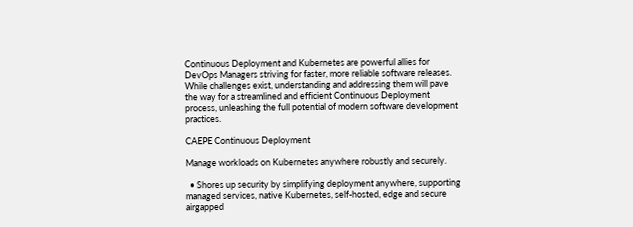Continuous Deployment and Kubernetes are powerful allies for DevOps Managers striving for faster, more reliable software releases. While challenges exist, understanding and addressing them will pave the way for a streamlined and efficient Continuous Deployment process, unleashing the full potential of modern software development practices.

CAEPE Continuous Deployment

Manage workloads on Kubernetes anywhere robustly and securely.

  • Shores up security by simplifying deployment anywhere, supporting managed services, native Kubernetes, self-hosted, edge and secure airgapped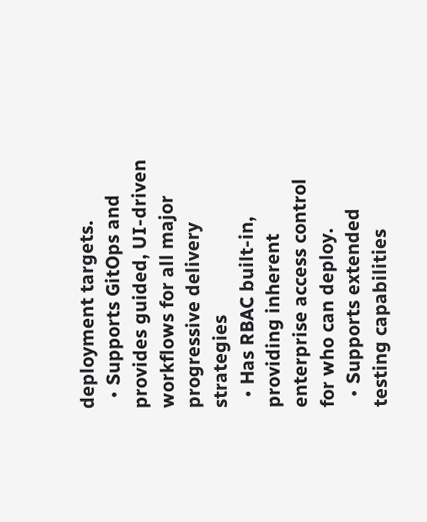deployment targets.
  • Supports GitOps and provides guided, UI-driven workflows for all major progressive delivery strategies
  • Has RBAC built-in, providing inherent enterprise access control for who can deploy.
  • Supports extended testing capabilities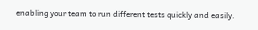enabling your team to run different tests quickly and easily.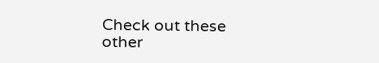Check out these other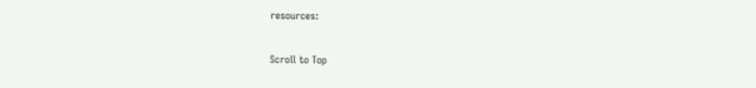resources:

Scroll to Top